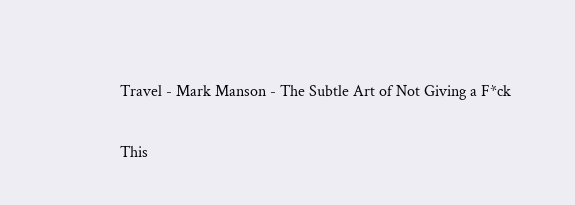Travel - Mark Manson - The Subtle Art of Not Giving a F*ck

This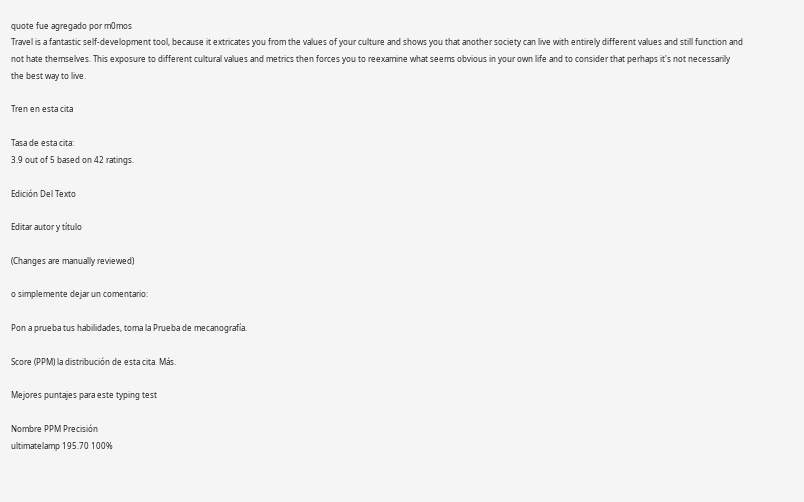quote fue agregado por m0mos
Travel is a fantastic self-development tool, because it extricates you from the values of your culture and shows you that another society can live with entirely different values and still function and not hate themselves. This exposure to different cultural values and metrics then forces you to reexamine what seems obvious in your own life and to consider that perhaps it's not necessarily the best way to live.

Tren en esta cita

Tasa de esta cita:
3.9 out of 5 based on 42 ratings.

Edición Del Texto

Editar autor y título

(Changes are manually reviewed)

o simplemente dejar un comentario:

Pon a prueba tus habilidades, toma la Prueba de mecanografía.

Score (PPM) la distribución de esta cita. Más.

Mejores puntajes para este typing test

Nombre PPM Precisión
ultimatelamp 195.70 100%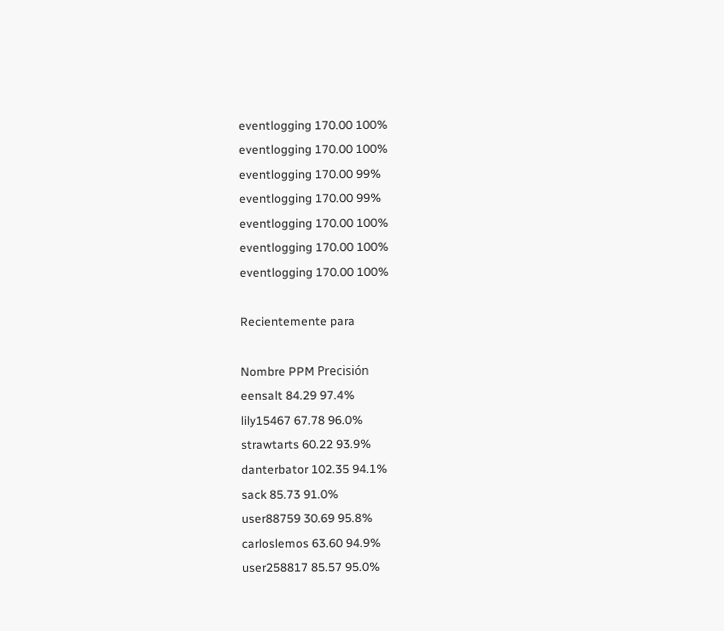eventlogging 170.00 100%
eventlogging 170.00 100%
eventlogging 170.00 99%
eventlogging 170.00 99%
eventlogging 170.00 100%
eventlogging 170.00 100%
eventlogging 170.00 100%

Recientemente para

Nombre PPM Precisión
eensalt 84.29 97.4%
lily15467 67.78 96.0%
strawtarts 60.22 93.9%
danterbator 102.35 94.1%
sack 85.73 91.0%
user88759 30.69 95.8%
carloslemos 63.60 94.9%
user258817 85.57 95.0%